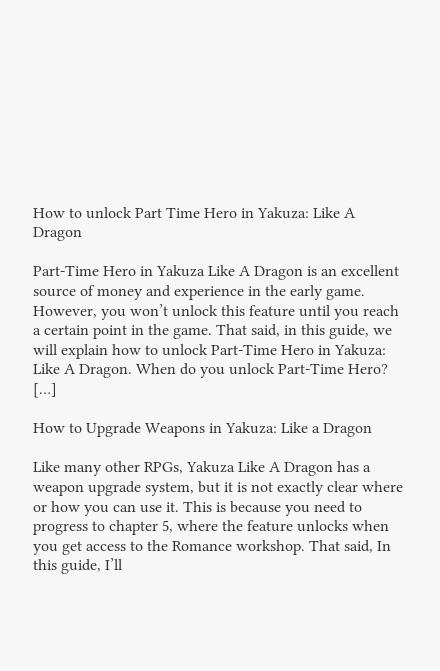How to unlock Part Time Hero in Yakuza: Like A Dragon

Part-Time Hero in Yakuza Like A Dragon is an excellent source of money and experience in the early game. However, you won’t unlock this feature until you reach a certain point in the game. That said, in this guide, we will explain how to unlock Part-Time Hero in Yakuza: Like A Dragon. When do you unlock Part-Time Hero? […]

How to Upgrade Weapons in Yakuza: Like a Dragon

Like many other RPGs, Yakuza Like A Dragon has a weapon upgrade system, but it is not exactly clear where or how you can use it. This is because you need to progress to chapter 5, where the feature unlocks when you get access to the Romance workshop. That said, In this guide, I’ll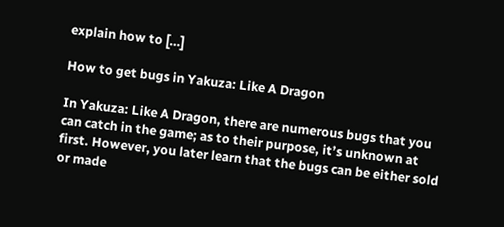explain how to […]

How to get bugs in Yakuza: Like A Dragon

In Yakuza: Like A Dragon, there are numerous bugs that you can catch in the game; as to their purpose, it’s unknown at first. However, you later learn that the bugs can be either sold or made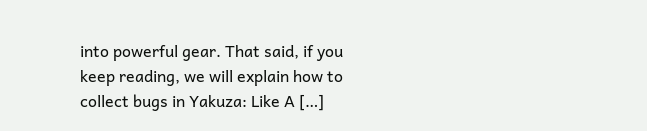into powerful gear. That said, if you keep reading, we will explain how to collect bugs in Yakuza: Like A […]